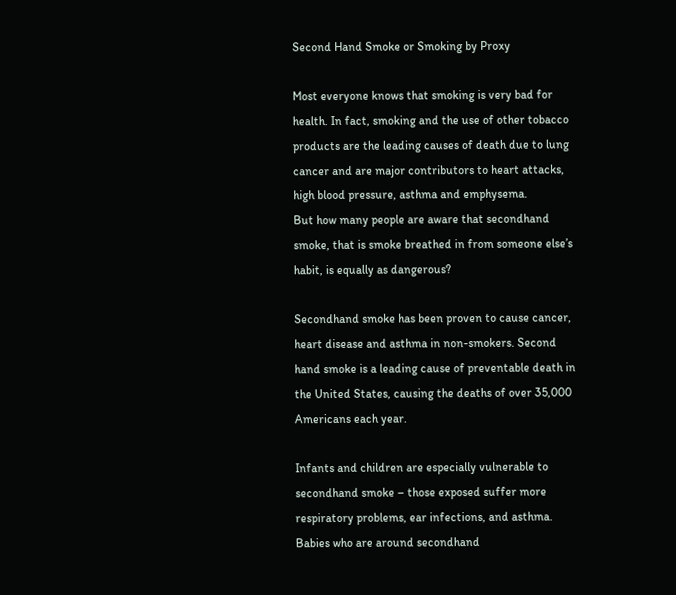Second Hand Smoke or Smoking by Proxy

Most everyone knows that smoking is very bad for health. In fact, smoking and the use of other tobacco products are the leading causes of death due to lung cancer and are major contributors to heart attacks, high blood pressure, asthma and emphysema.
But how many people are aware that secondhand smoke, that is smoke breathed in from someone else’s habit, is equally as dangerous?

Secondhand smoke has been proven to cause cancer, heart disease and asthma in non-smokers. Second hand smoke is a leading cause of preventable death in the United States, causing the deaths of over 35,000 Americans each year.

Infants and children are especially vulnerable to secondhand smoke – those exposed suffer more respiratory problems, ear infections, and asthma.  Babies who are around secondhand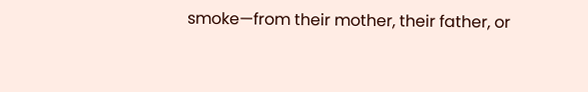smoke—from their mother, their father, or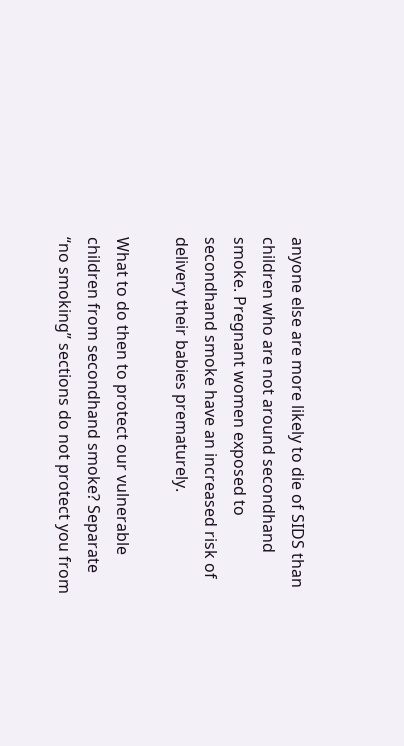anyone else are more likely to die of SIDS than children who are not around secondhand smoke. Pregnant women exposed to secondhand smoke have an increased risk of delivery their babies prematurely.

What to do then to protect our vulnerable children from secondhand smoke? Separate “no smoking” sections do not protect you from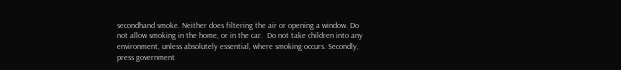secondhand smoke. Neither does filtering the air or opening a window. Do not allow smoking in the home, or in the car.  Do not take children into any environment, unless absolutely essential, where smoking occurs. Secondly, press government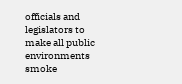officials and legislators to make all public environments smoke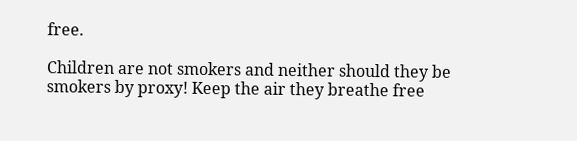free.

Children are not smokers and neither should they be smokers by proxy! Keep the air they breathe free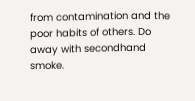from contamination and the poor habits of others. Do away with secondhand smoke.